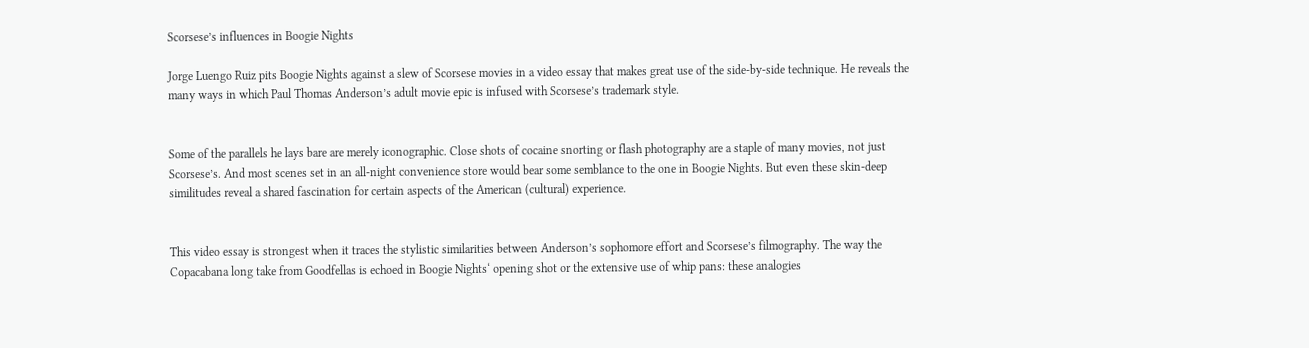Scorsese’s influences in Boogie Nights

Jorge Luengo Ruiz pits Boogie Nights against a slew of Scorsese movies in a video essay that makes great use of the side-by-side technique. He reveals the many ways in which Paul Thomas Anderson’s adult movie epic is infused with Scorsese’s trademark style.


Some of the parallels he lays bare are merely iconographic. Close shots of cocaine snorting or flash photography are a staple of many movies, not just Scorsese’s. And most scenes set in an all-night convenience store would bear some semblance to the one in Boogie Nights. But even these skin-deep similitudes reveal a shared fascination for certain aspects of the American (cultural) experience.


This video essay is strongest when it traces the stylistic similarities between Anderson’s sophomore effort and Scorsese’s filmography. The way the Copacabana long take from Goodfellas is echoed in Boogie Nights‘ opening shot or the extensive use of whip pans: these analogies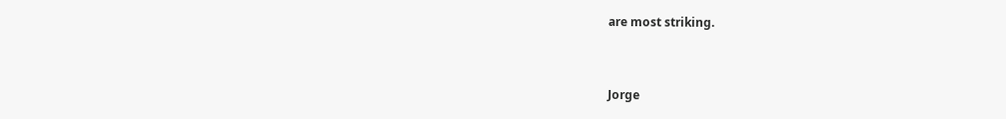are most striking.


Jorge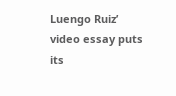Luengo Ruiz’ video essay puts its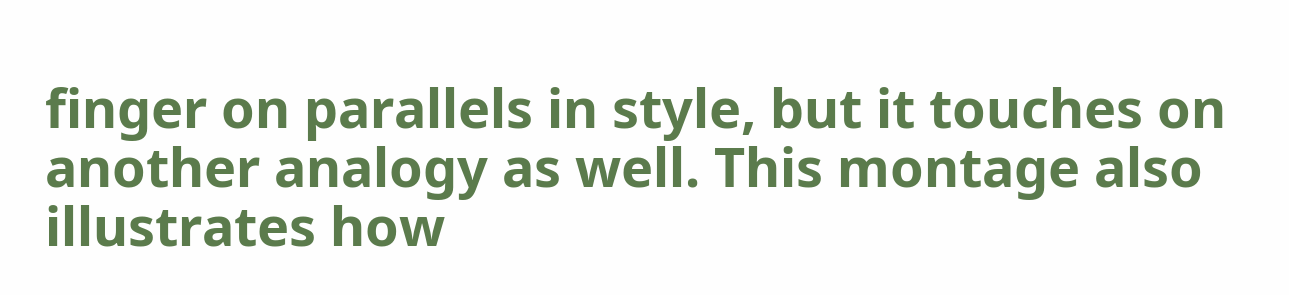finger on parallels in style, but it touches on another analogy as well. This montage also illustrates how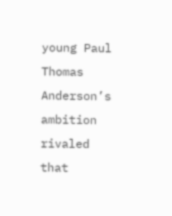young Paul Thomas Anderson’s ambition rivaled that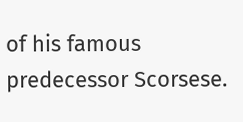of his famous predecessor Scorsese.